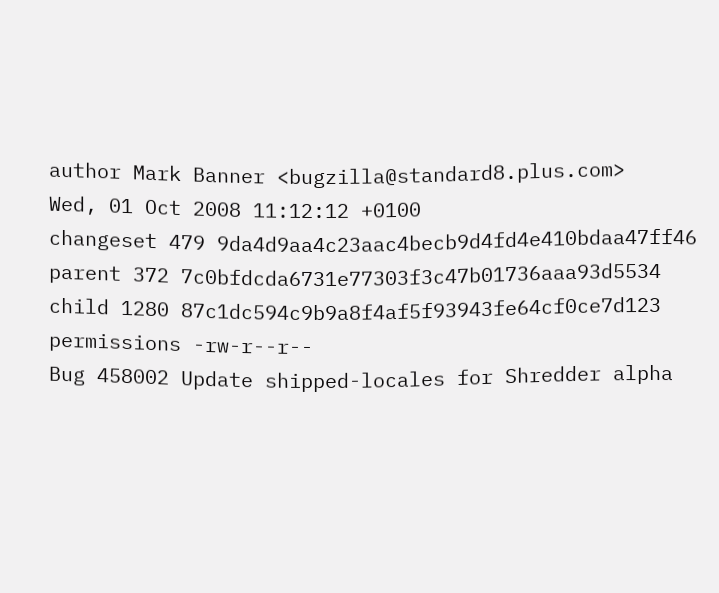author Mark Banner <bugzilla@standard8.plus.com>
Wed, 01 Oct 2008 11:12:12 +0100
changeset 479 9da4d9aa4c23aac4becb9d4fd4e410bdaa47ff46
parent 372 7c0bfdcda6731e77303f3c47b01736aaa93d5534
child 1280 87c1dc594c9b9a8f4af5f93943fe64cf0ce7d123
permissions -rw-r--r--
Bug 458002 Update shipped-locales for Shredder alpha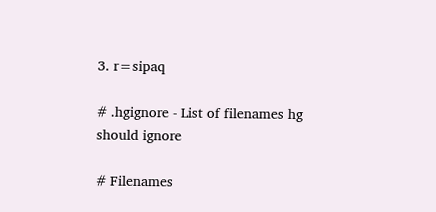3. r=sipaq

# .hgignore - List of filenames hg should ignore

# Filenames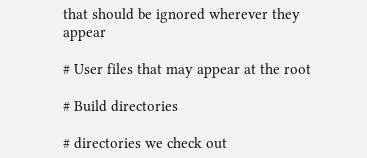that should be ignored wherever they appear

# User files that may appear at the root

# Build directories

# directories we check out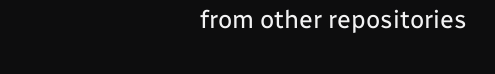from other repositories